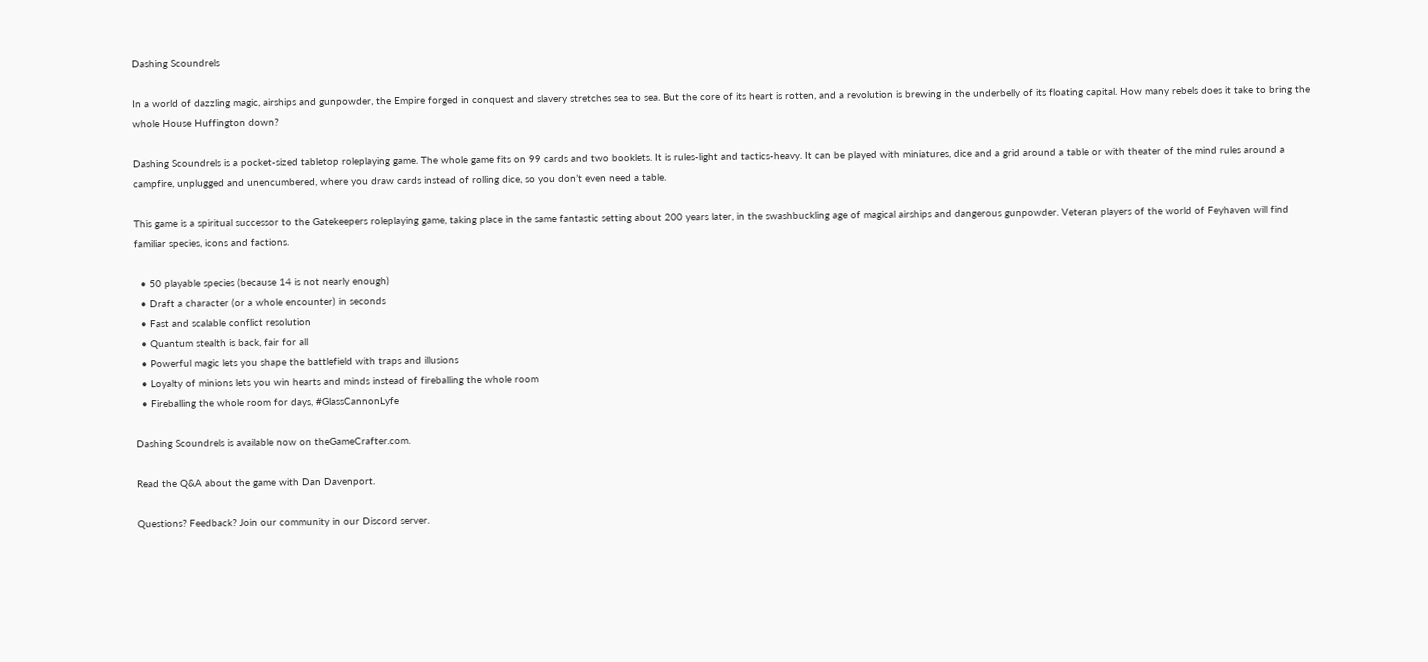Dashing Scoundrels

In a world of dazzling magic, airships and gunpowder, the Empire forged in conquest and slavery stretches sea to sea. But the core of its heart is rotten, and a revolution is brewing in the underbelly of its floating capital. How many rebels does it take to bring the whole House Huffington down?

Dashing Scoundrels is a pocket-sized tabletop roleplaying game. The whole game fits on 99 cards and two booklets. It is rules-light and tactics-heavy. It can be played with miniatures, dice and a grid around a table or with theater of the mind rules around a campfire, unplugged and unencumbered, where you draw cards instead of rolling dice, so you don’t even need a table.

This game is a spiritual successor to the Gatekeepers roleplaying game, taking place in the same fantastic setting about 200 years later, in the swashbuckling age of magical airships and dangerous gunpowder. Veteran players of the world of Feyhaven will find familiar species, icons and factions.

  • 50 playable species (because 14 is not nearly enough)
  • Draft a character (or a whole encounter) in seconds
  • Fast and scalable conflict resolution
  • Quantum stealth is back, fair for all
  • Powerful magic lets you shape the battlefield with traps and illusions
  • Loyalty of minions lets you win hearts and minds instead of fireballing the whole room
  • Fireballing the whole room for days, #GlassCannonLyfe

Dashing Scoundrels is available now on theGameCrafter.com.

Read the Q&A about the game with Dan Davenport.

Questions? Feedback? Join our community in our Discord server.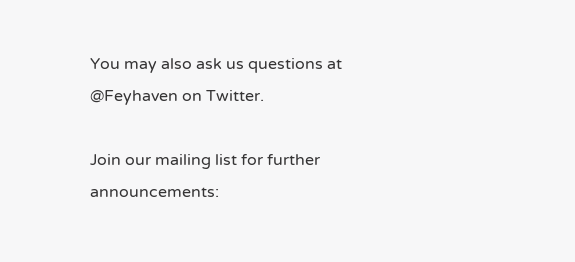You may also ask us questions at @Feyhaven on Twitter.

Join our mailing list for further announcements: